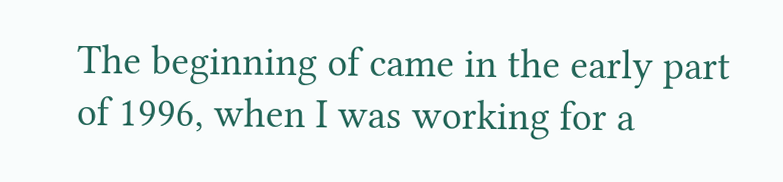The beginning of came in the early part of 1996, when I was working for a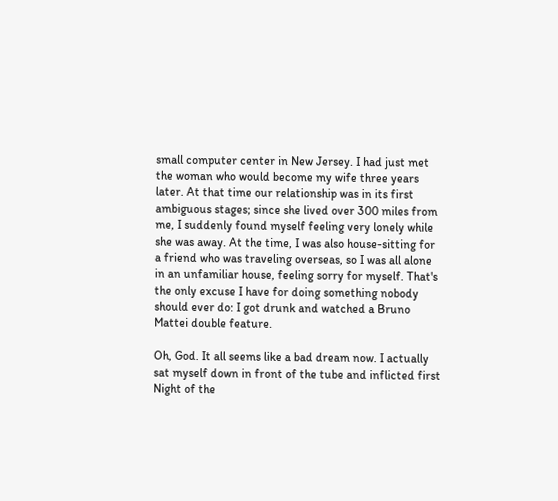small computer center in New Jersey. I had just met the woman who would become my wife three years later. At that time our relationship was in its first ambiguous stages; since she lived over 300 miles from me, I suddenly found myself feeling very lonely while she was away. At the time, I was also house-sitting for a friend who was traveling overseas, so I was all alone in an unfamiliar house, feeling sorry for myself. That's the only excuse I have for doing something nobody should ever do: I got drunk and watched a Bruno Mattei double feature.

Oh, God. It all seems like a bad dream now. I actually sat myself down in front of the tube and inflicted first Night of the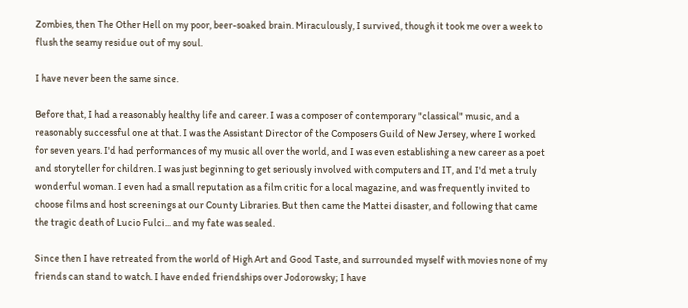Zombies, then The Other Hell on my poor, beer-soaked brain. Miraculously, I survived, though it took me over a week to flush the seamy residue out of my soul.

I have never been the same since.

Before that, I had a reasonably healthy life and career. I was a composer of contemporary "classical" music, and a reasonably successful one at that. I was the Assistant Director of the Composers Guild of New Jersey, where I worked for seven years. I'd had performances of my music all over the world, and I was even establishing a new career as a poet and storyteller for children. I was just beginning to get seriously involved with computers and IT, and I'd met a truly wonderful woman. I even had a small reputation as a film critic for a local magazine, and was frequently invited to choose films and host screenings at our County Libraries. But then came the Mattei disaster, and following that came the tragic death of Lucio Fulci... and my fate was sealed.

Since then I have retreated from the world of High Art and Good Taste, and surrounded myself with movies none of my friends can stand to watch. I have ended friendships over Jodorowsky; I have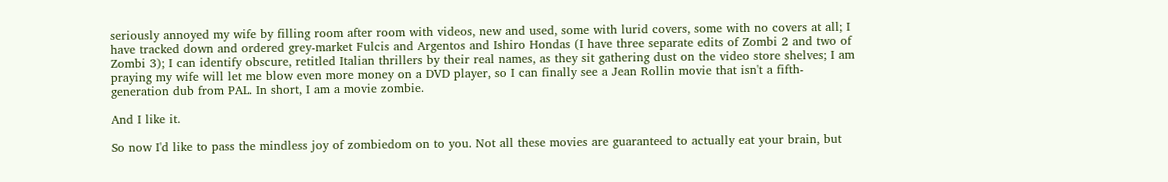seriously annoyed my wife by filling room after room with videos, new and used, some with lurid covers, some with no covers at all; I have tracked down and ordered grey-market Fulcis and Argentos and Ishiro Hondas (I have three separate edits of Zombi 2 and two of Zombi 3); I can identify obscure, retitled Italian thrillers by their real names, as they sit gathering dust on the video store shelves; I am praying my wife will let me blow even more money on a DVD player, so I can finally see a Jean Rollin movie that isn't a fifth-generation dub from PAL. In short, I am a movie zombie.

And I like it.

So now I'd like to pass the mindless joy of zombiedom on to you. Not all these movies are guaranteed to actually eat your brain, but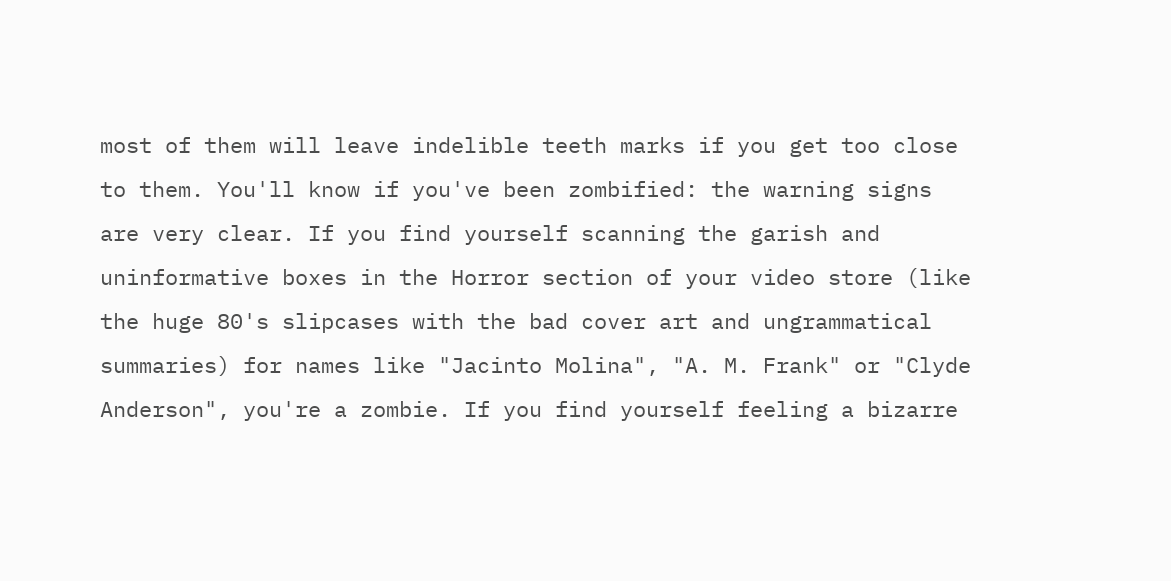most of them will leave indelible teeth marks if you get too close to them. You'll know if you've been zombified: the warning signs are very clear. If you find yourself scanning the garish and uninformative boxes in the Horror section of your video store (like the huge 80's slipcases with the bad cover art and ungrammatical summaries) for names like "Jacinto Molina", "A. M. Frank" or "Clyde Anderson", you're a zombie. If you find yourself feeling a bizarre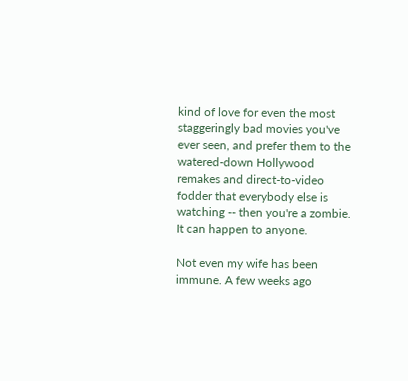kind of love for even the most staggeringly bad movies you've ever seen, and prefer them to the watered-down Hollywood remakes and direct-to-video fodder that everybody else is watching -- then you're a zombie. It can happen to anyone.

Not even my wife has been immune. A few weeks ago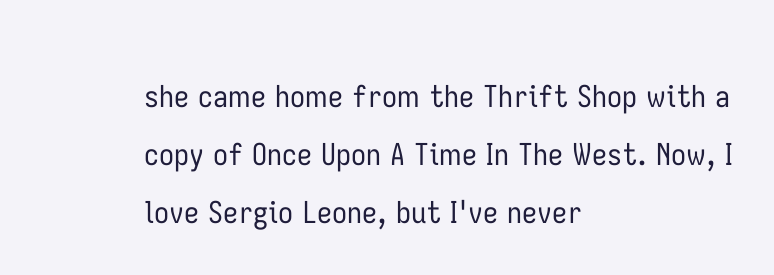she came home from the Thrift Shop with a copy of Once Upon A Time In The West. Now, I love Sergio Leone, but I've never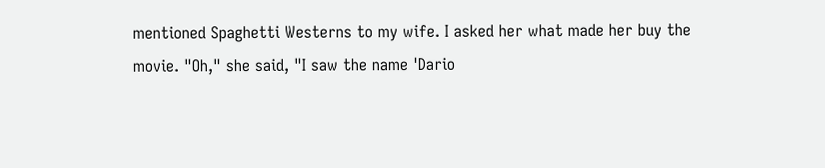mentioned Spaghetti Westerns to my wife. I asked her what made her buy the movie. "Oh," she said, "I saw the name 'Dario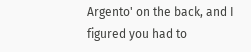Argento' on the back, and I figured you had to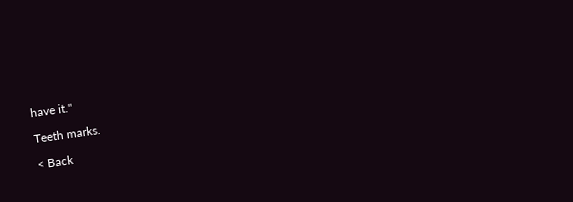have it."

Teeth marks.

< Back